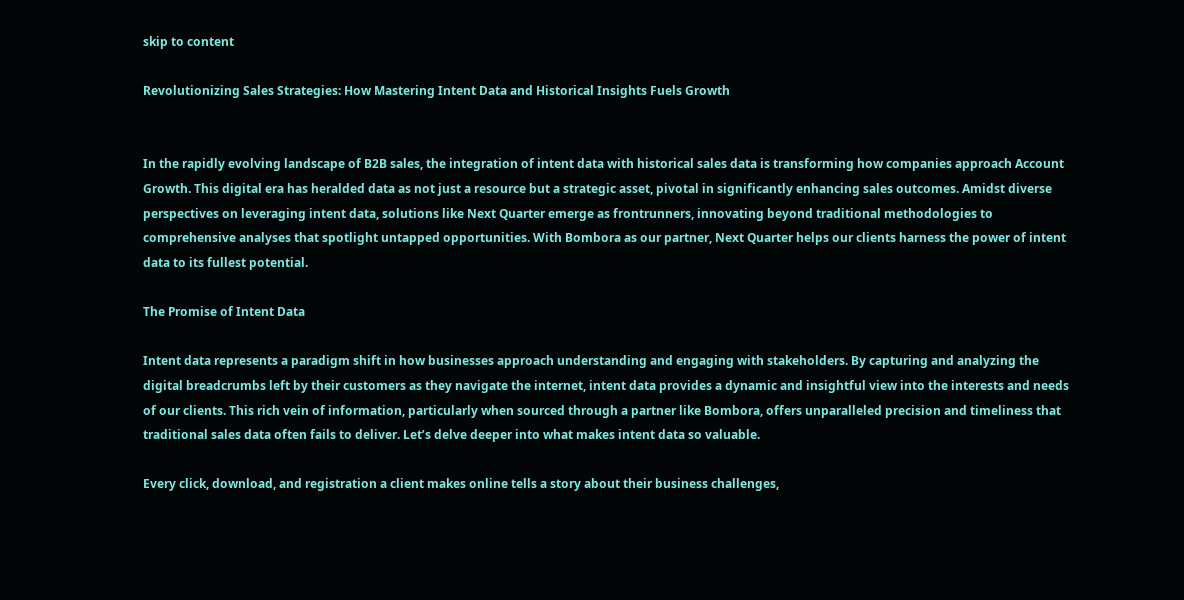skip to content

Revolutionizing Sales Strategies: How Mastering Intent Data and Historical Insights Fuels Growth


In the rapidly evolving landscape of B2B sales, the integration of intent data with historical sales data is transforming how companies approach Account Growth. This digital era has heralded data as not just a resource but a strategic asset, pivotal in significantly enhancing sales outcomes. Amidst diverse perspectives on leveraging intent data, solutions like Next Quarter emerge as frontrunners, innovating beyond traditional methodologies to comprehensive analyses that spotlight untapped opportunities. With Bombora as our partner, Next Quarter helps our clients harness the power of intent data to its fullest potential.

The Promise of Intent Data

Intent data represents a paradigm shift in how businesses approach understanding and engaging with stakeholders. By capturing and analyzing the digital breadcrumbs left by their customers as they navigate the internet, intent data provides a dynamic and insightful view into the interests and needs of our clients. This rich vein of information, particularly when sourced through a partner like Bombora, offers unparalleled precision and timeliness that traditional sales data often fails to deliver. Let’s delve deeper into what makes intent data so valuable.

Every click, download, and registration a client makes online tells a story about their business challenges,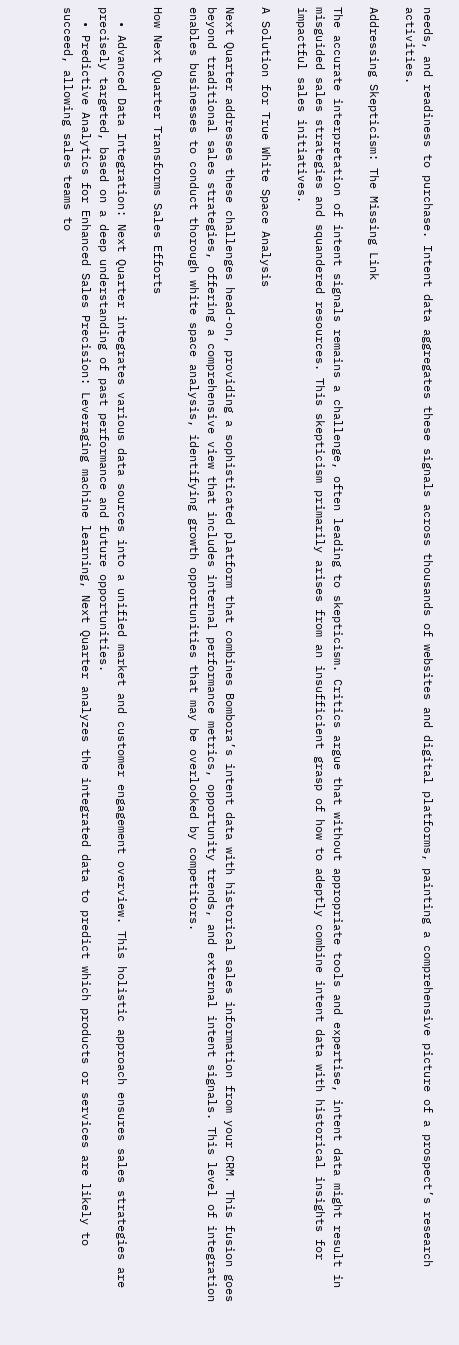needs, and readiness to purchase. Intent data aggregates these signals across thousands of websites and digital platforms, painting a comprehensive picture of a prospect’s research activities.

Addressing Skepticism: The Missing Link

The accurate interpretation of intent signals remains a challenge, often leading to skepticism. Critics argue that without appropriate tools and expertise, intent data might result in misguided sales strategies and squandered resources. This skepticism primarily arises from an insufficient grasp of how to adeptly combine intent data with historical insights for impactful sales initiatives.

A Solution for True White Space Analysis

Next Quarter addresses these challenges head-on, providing a sophisticated platform that combines Bombora’s intent data with historical sales information from your CRM. This fusion goes beyond traditional sales strategies, offering a comprehensive view that includes internal performance metrics, opportunity trends, and external intent signals. This level of integration enables businesses to conduct thorough white space analysis, identifying growth opportunities that may be overlooked by competitors.

How Next Quarter Transforms Sales Efforts

  • Advanced Data Integration: Next Quarter integrates various data sources into a unified market and customer engagement overview. This holistic approach ensures sales strategies are precisely targeted, based on a deep understanding of past performance and future opportunities.
  • Predictive Analytics for Enhanced Sales Precision: Leveraging machine learning, Next Quarter analyzes the integrated data to predict which products or services are likely to succeed, allowing sales teams to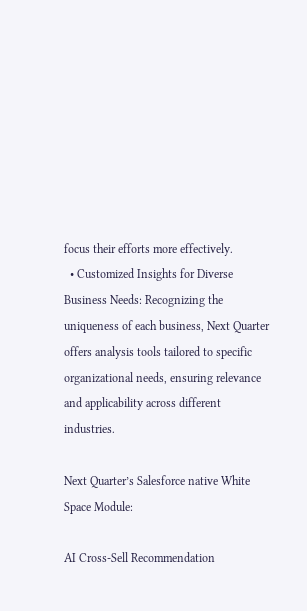focus their efforts more effectively.
  • Customized Insights for Diverse Business Needs: Recognizing the uniqueness of each business, Next Quarter offers analysis tools tailored to specific organizational needs, ensuring relevance and applicability across different industries.

Next Quarter’s Salesforce native White Space Module:

AI Cross-Sell Recommendation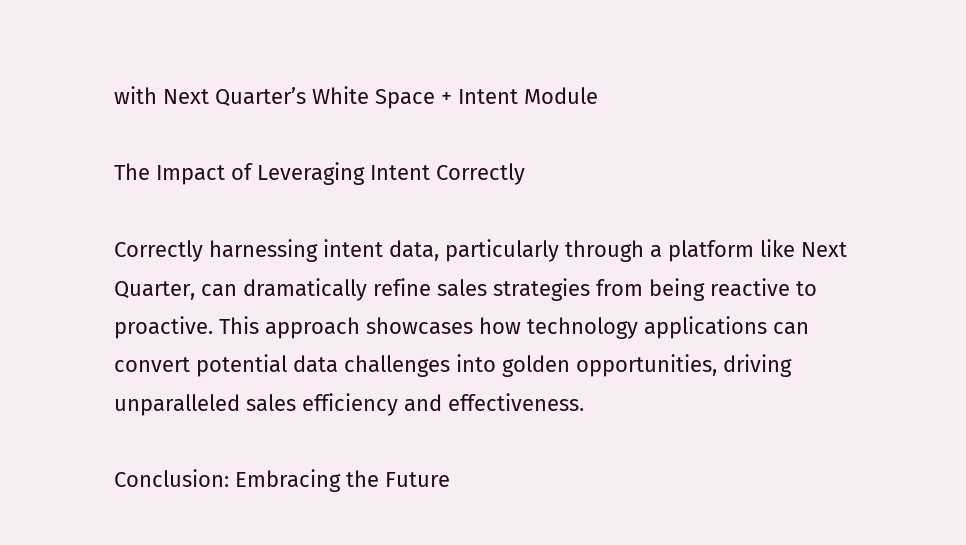with Next Quarter’s White Space + Intent Module

The Impact of Leveraging Intent Correctly

Correctly harnessing intent data, particularly through a platform like Next Quarter, can dramatically refine sales strategies from being reactive to proactive. This approach showcases how technology applications can convert potential data challenges into golden opportunities, driving unparalleled sales efficiency and effectiveness.

Conclusion: Embracing the Future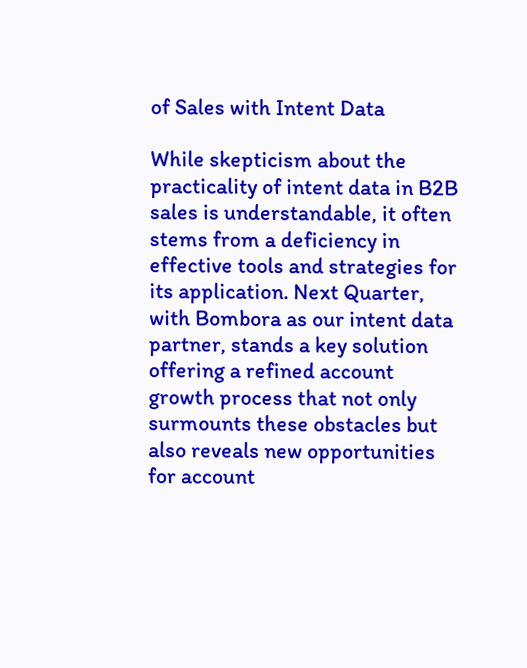of Sales with Intent Data

While skepticism about the practicality of intent data in B2B sales is understandable, it often stems from a deficiency in effective tools and strategies for its application. Next Quarter, with Bombora as our intent data partner, stands a key solution offering a refined account growth process that not only surmounts these obstacles but also reveals new opportunities for account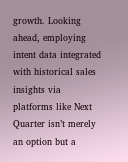growth. Looking ahead, employing intent data integrated with historical sales insights via platforms like Next Quarter isn’t merely an option but a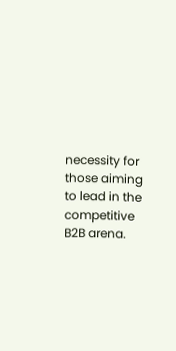necessity for those aiming to lead in the competitive B2B arena.